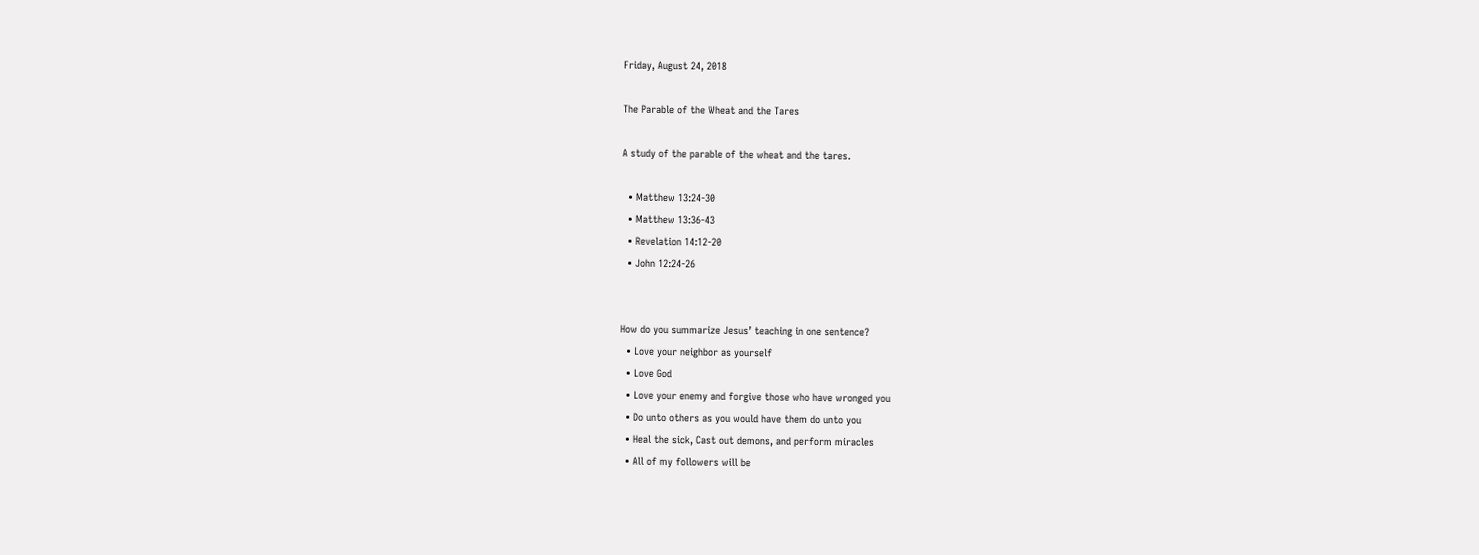Friday, August 24, 2018

The Parable of the Wheat and the Tares

A study of the parable of the wheat and the tares.

  • Matthew 13:24-30
  • Matthew 13:36-43
  • Revelation 14:12-20
  • John 12:24-26


How do you summarize Jesus’ teaching in one sentence?
  • Love your neighbor as yourself
  • Love God
  • Love your enemy and forgive those who have wronged you
  • Do unto others as you would have them do unto you
  • Heal the sick, Cast out demons, and perform miracles
  • All of my followers will be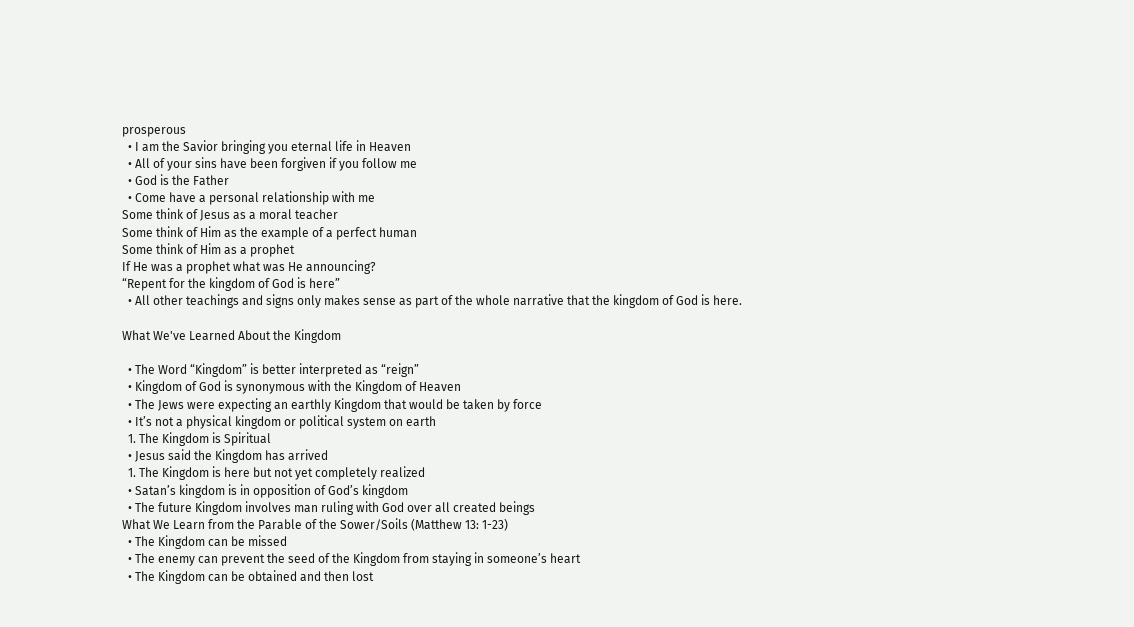prosperous
  • I am the Savior bringing you eternal life in Heaven
  • All of your sins have been forgiven if you follow me
  • God is the Father
  • Come have a personal relationship with me
Some think of Jesus as a moral teacher
Some think of Him as the example of a perfect human
Some think of Him as a prophet
If He was a prophet what was He announcing?
“Repent for the kingdom of God is here”
  • All other teachings and signs only makes sense as part of the whole narrative that the kingdom of God is here.

What We've Learned About the Kingdom

  • The Word “Kingdom” is better interpreted as “reign”
  • Kingdom of God is synonymous with the Kingdom of Heaven
  • The Jews were expecting an earthly Kingdom that would be taken by force
  • It’s not a physical kingdom or political system on earth
  1. The Kingdom is Spiritual
  • Jesus said the Kingdom has arrived
  1. The Kingdom is here but not yet completely realized
  • Satan’s kingdom is in opposition of God’s kingdom
  • The future Kingdom involves man ruling with God over all created beings
What We Learn from the Parable of the Sower/Soils (Matthew 13: 1-23)
  • The Kingdom can be missed
  • The enemy can prevent the seed of the Kingdom from staying in someone’s heart
  • The Kingdom can be obtained and then lost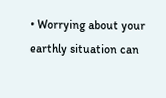• Worrying about your earthly situation can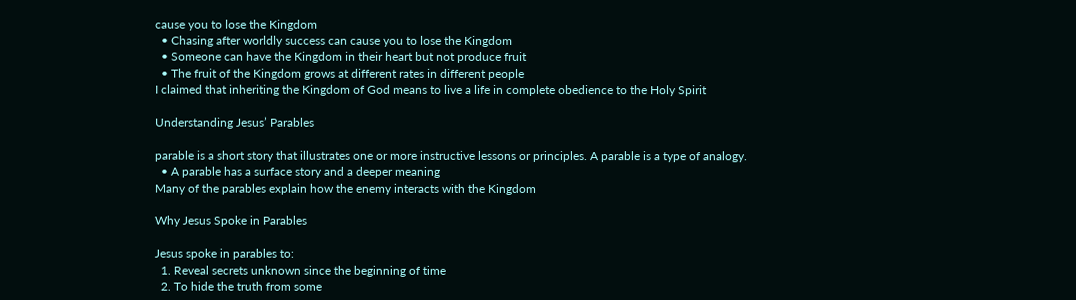cause you to lose the Kingdom
  • Chasing after worldly success can cause you to lose the Kingdom
  • Someone can have the Kingdom in their heart but not produce fruit
  • The fruit of the Kingdom grows at different rates in different people
I claimed that inheriting the Kingdom of God means to live a life in complete obedience to the Holy Spirit

Understanding Jesus’ Parables

parable is a short story that illustrates one or more instructive lessons or principles. A parable is a type of analogy.
  • A parable has a surface story and a deeper meaning
Many of the parables explain how the enemy interacts with the Kingdom

Why Jesus Spoke in Parables

Jesus spoke in parables to:
  1. Reveal secrets unknown since the beginning of time
  2. To hide the truth from some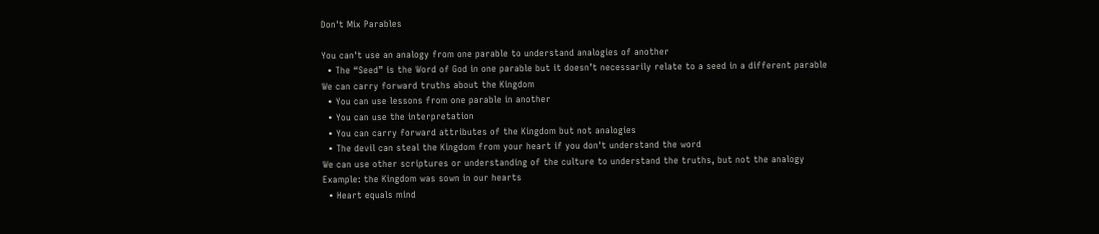Don't Mix Parables

You can't use an analogy from one parable to understand analogies of another
  • The “Seed” is the Word of God in one parable but it doesn’t necessarily relate to a seed in a different parable
We can carry forward truths about the Kingdom
  • You can use lessons from one parable in another
  • You can use the interpretation
  • You can carry forward attributes of the Kingdom but not analogies
  • The devil can steal the Kingdom from your heart if you don't understand the word
We can use other scriptures or understanding of the culture to understand the truths, but not the analogy
Example: the Kingdom was sown in our hearts
  • Heart equals mind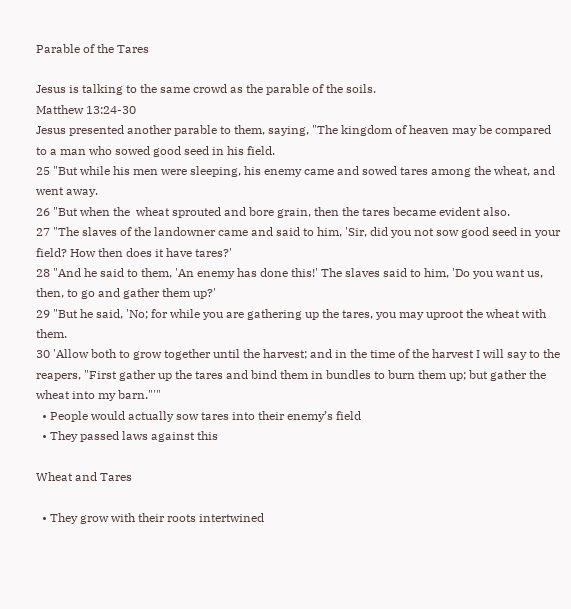Parable of the Tares

Jesus is talking to the same crowd as the parable of the soils.
Matthew 13:24-30
Jesus presented another parable to them, saying, "The kingdom of heaven may be compared to a man who sowed good seed in his field.
25 "But while his men were sleeping, his enemy came and sowed tares among the wheat, and went away.
26 "But when the  wheat sprouted and bore grain, then the tares became evident also.
27 "The slaves of the landowner came and said to him, 'Sir, did you not sow good seed in your field? How then does it have tares?'
28 "And he said to them, 'An enemy has done this!' The slaves said to him, 'Do you want us, then, to go and gather them up?'
29 "But he said, 'No; for while you are gathering up the tares, you may uproot the wheat with them.
30 'Allow both to grow together until the harvest; and in the time of the harvest I will say to the reapers, "First gather up the tares and bind them in bundles to burn them up; but gather the wheat into my barn."'"
  • People would actually sow tares into their enemy’s field
  • They passed laws against this

Wheat and Tares

  • They grow with their roots intertwined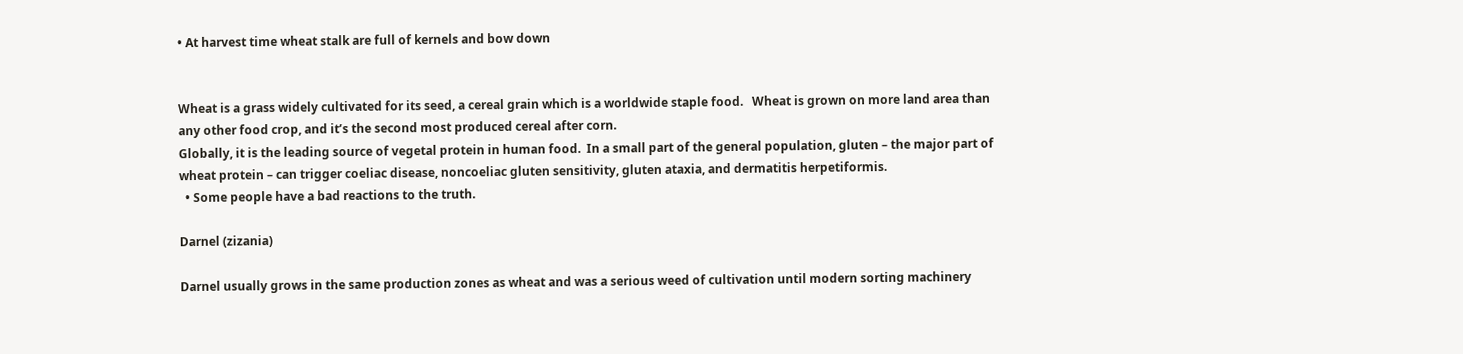• At harvest time wheat stalk are full of kernels and bow down


Wheat is a grass widely cultivated for its seed, a cereal grain which is a worldwide staple food.   Wheat is grown on more land area than any other food crop, and it’s the second most produced cereal after corn.
Globally, it is the leading source of vegetal protein in human food.  In a small part of the general population, gluten – the major part of wheat protein – can trigger coeliac disease, noncoeliac gluten sensitivity, gluten ataxia, and dermatitis herpetiformis.
  • Some people have a bad reactions to the truth.

Darnel (zizania)

Darnel usually grows in the same production zones as wheat and was a serious weed of cultivation until modern sorting machinery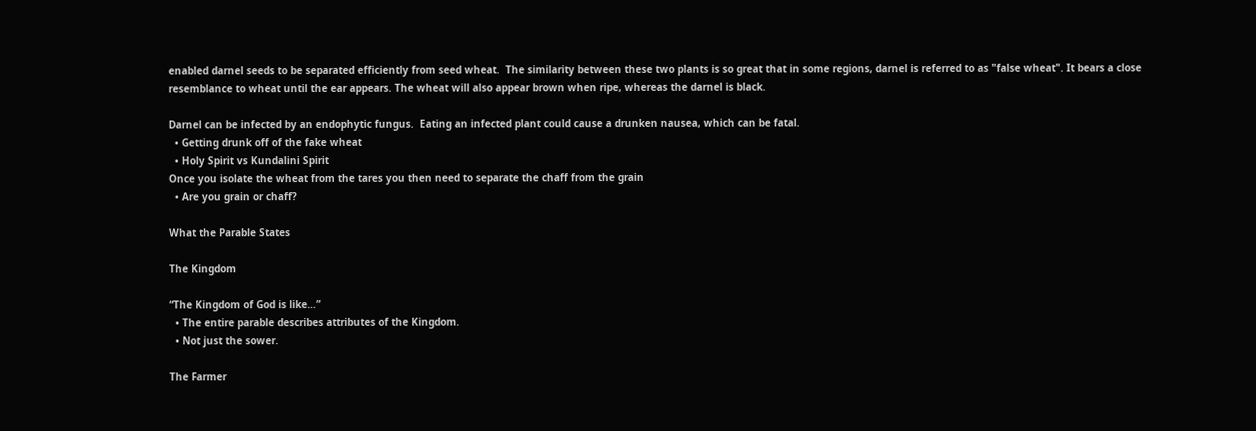enabled darnel seeds to be separated efficiently from seed wheat.  The similarity between these two plants is so great that in some regions, darnel is referred to as "false wheat". It bears a close resemblance to wheat until the ear appears. The wheat will also appear brown when ripe, whereas the darnel is black.

Darnel can be infected by an endophytic fungus.  Eating an infected plant could cause a drunken nausea, which can be fatal.
  • Getting drunk off of the fake wheat
  • Holy Spirit vs Kundalini Spirit
Once you isolate the wheat from the tares you then need to separate the chaff from the grain
  • Are you grain or chaff?

What the Parable States

The Kingdom

“The Kingdom of God is like…”
  • The entire parable describes attributes of the Kingdom.
  • Not just the sower.

The Farmer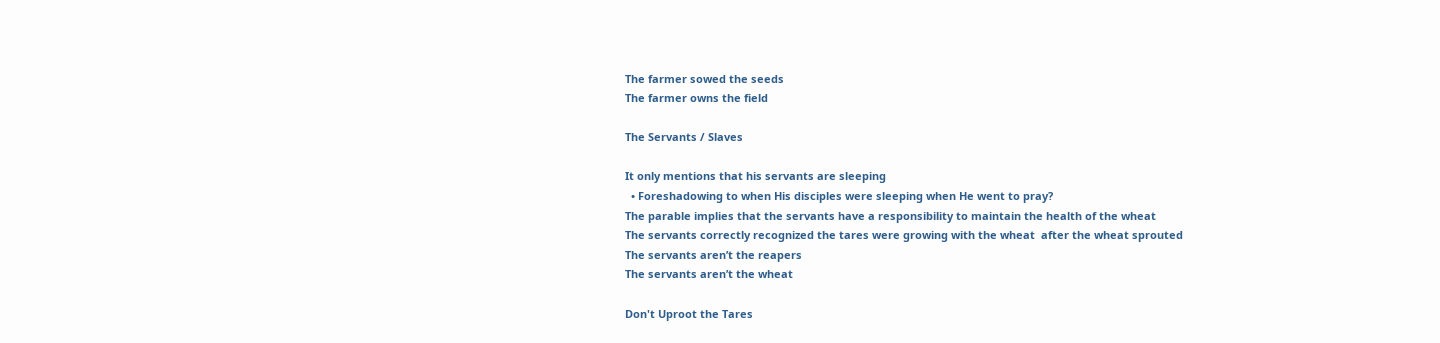The farmer sowed the seeds
The farmer owns the field

The Servants / Slaves

It only mentions that his servants are sleeping
  • Foreshadowing to when His disciples were sleeping when He went to pray?
The parable implies that the servants have a responsibility to maintain the health of the wheat
The servants correctly recognized the tares were growing with the wheat  after the wheat sprouted
The servants aren’t the reapers
The servants aren’t the wheat

Don't Uproot the Tares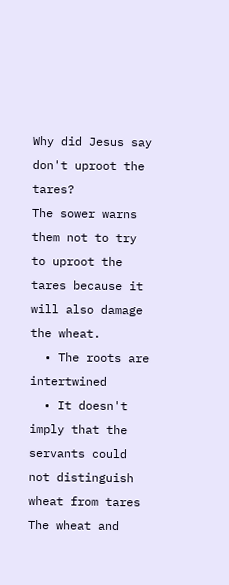Why did Jesus say don't uproot the tares?
The sower warns them not to try to uproot the tares because it will also damage the wheat.
  • The roots are intertwined
  • It doesn't imply that the servants could not distinguish wheat from tares
The wheat and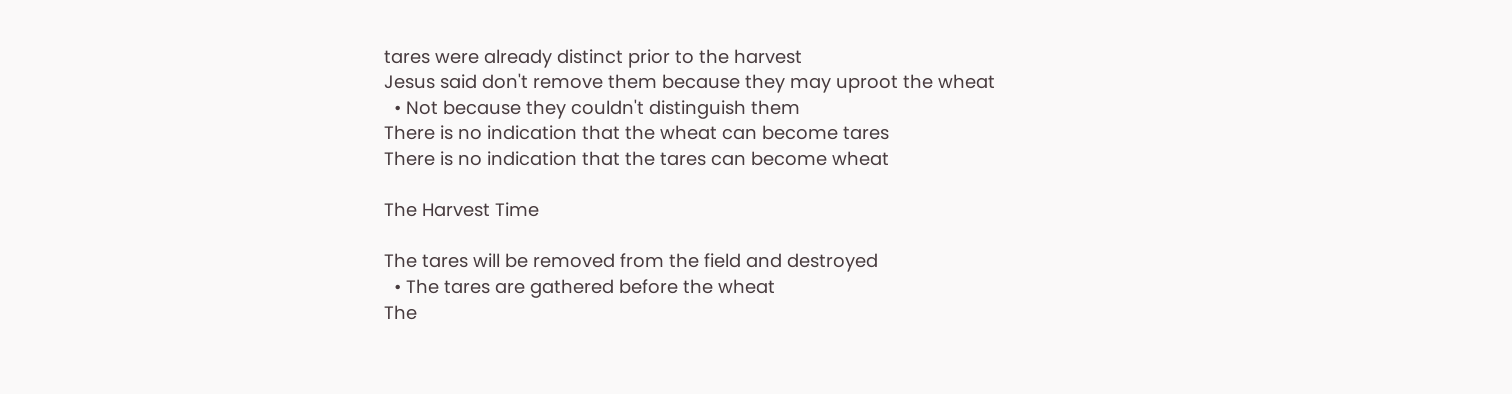tares were already distinct prior to the harvest
Jesus said don't remove them because they may uproot the wheat
  • Not because they couldn't distinguish them
There is no indication that the wheat can become tares
There is no indication that the tares can become wheat

The Harvest Time

The tares will be removed from the field and destroyed
  • The tares are gathered before the wheat
The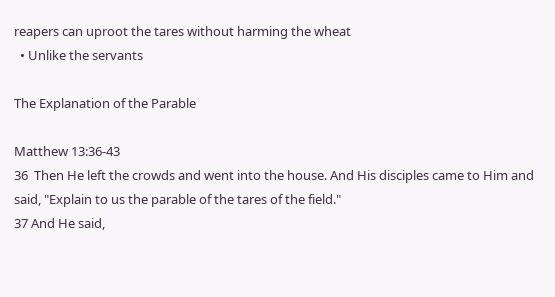reapers can uproot the tares without harming the wheat
  • Unlike the servants

The Explanation of the Parable

Matthew 13:36-43
36  Then He left the crowds and went into the house. And His disciples came to Him and said, "Explain to us the parable of the tares of the field."
37 And He said,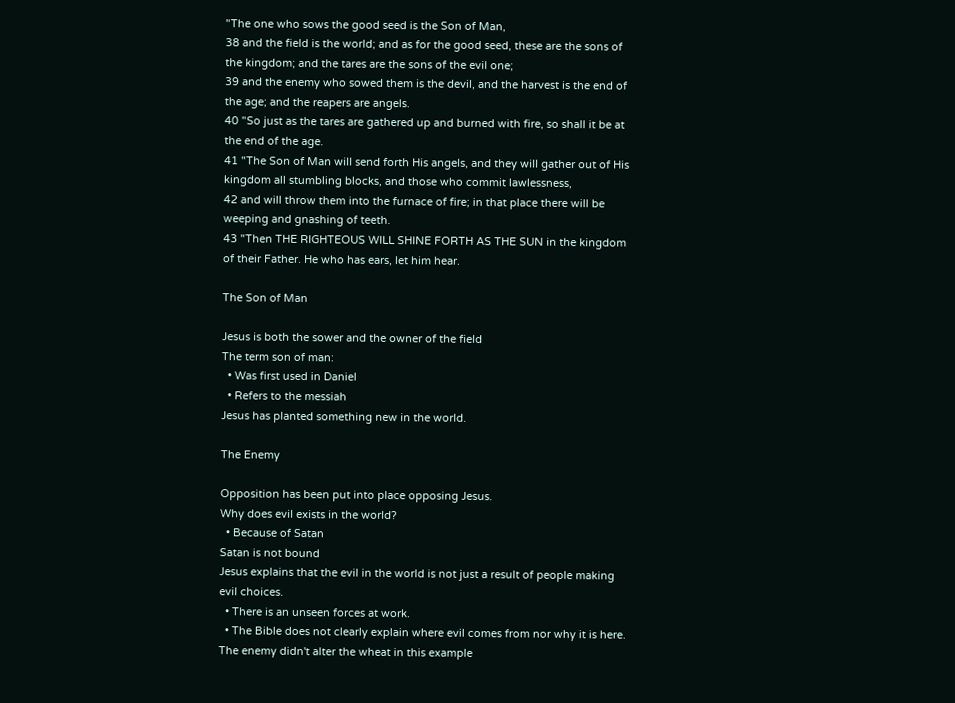"The one who sows the good seed is the Son of Man,
38 and the field is the world; and as for the good seed, these are the sons of the kingdom; and the tares are the sons of the evil one;
39 and the enemy who sowed them is the devil, and the harvest is the end of the age; and the reapers are angels.
40 "So just as the tares are gathered up and burned with fire, so shall it be at the end of the age.
41 "The Son of Man will send forth His angels, and they will gather out of His kingdom all stumbling blocks, and those who commit lawlessness,
42 and will throw them into the furnace of fire; in that place there will be weeping and gnashing of teeth.
43 "Then THE RIGHTEOUS WILL SHINE FORTH AS THE SUN in the kingdom of their Father. He who has ears, let him hear.

The Son of Man

Jesus is both the sower and the owner of the field
The term son of man:
  • Was first used in Daniel
  • Refers to the messiah
Jesus has planted something new in the world.

The Enemy

Opposition has been put into place opposing Jesus.
Why does evil exists in the world?
  • Because of Satan
Satan is not bound
Jesus explains that the evil in the world is not just a result of people making evil choices.
  • There is an unseen forces at work.
  • The Bible does not clearly explain where evil comes from nor why it is here.
The enemy didn't alter the wheat in this example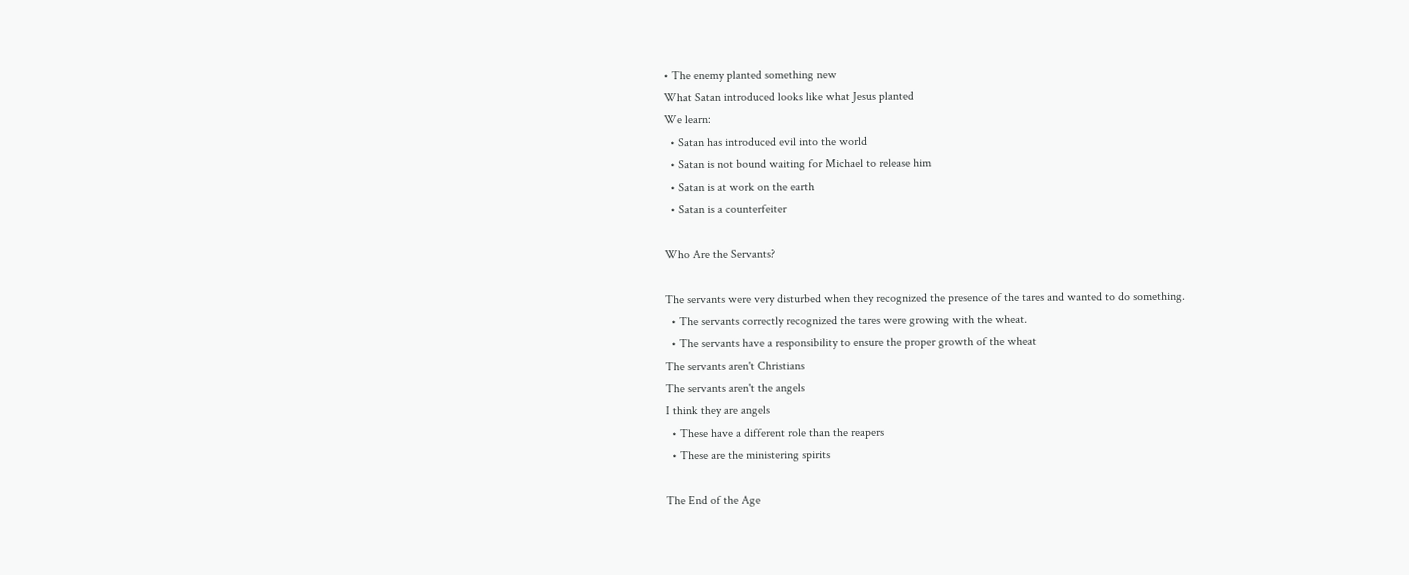• The enemy planted something new
What Satan introduced looks like what Jesus planted
We learn:
  • Satan has introduced evil into the world
  • Satan is not bound waiting for Michael to release him
  • Satan is at work on the earth
  • Satan is a counterfeiter

Who Are the Servants?

The servants were very disturbed when they recognized the presence of the tares and wanted to do something.
  • The servants correctly recognized the tares were growing with the wheat.
  • The servants have a responsibility to ensure the proper growth of the wheat
The servants aren't Christians
The servants aren't the angels
I think they are angels
  • These have a different role than the reapers
  • These are the ministering spirits

The End of the Age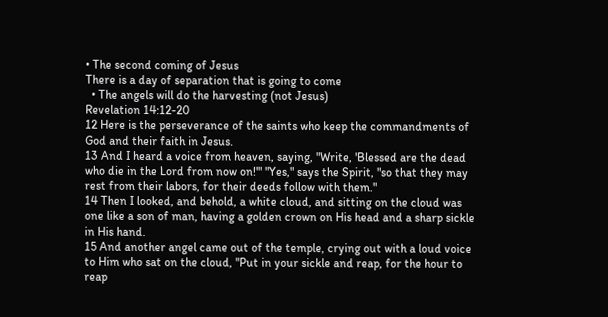• The second coming of Jesus
There is a day of separation that is going to come
  • The angels will do the harvesting (not Jesus)
Revelation 14:12-20
12 Here is the perseverance of the saints who keep the commandments of God and their faith in Jesus.
13 And I heard a voice from heaven, saying, "Write, 'Blessed are the dead who die in the Lord from now on!'" "Yes," says the Spirit, "so that they may rest from their labors, for their deeds follow with them."
14 Then I looked, and behold, a white cloud, and sitting on the cloud was one like a son of man, having a golden crown on His head and a sharp sickle in His hand.
15 And another angel came out of the temple, crying out with a loud voice to Him who sat on the cloud, "Put in your sickle and reap, for the hour to reap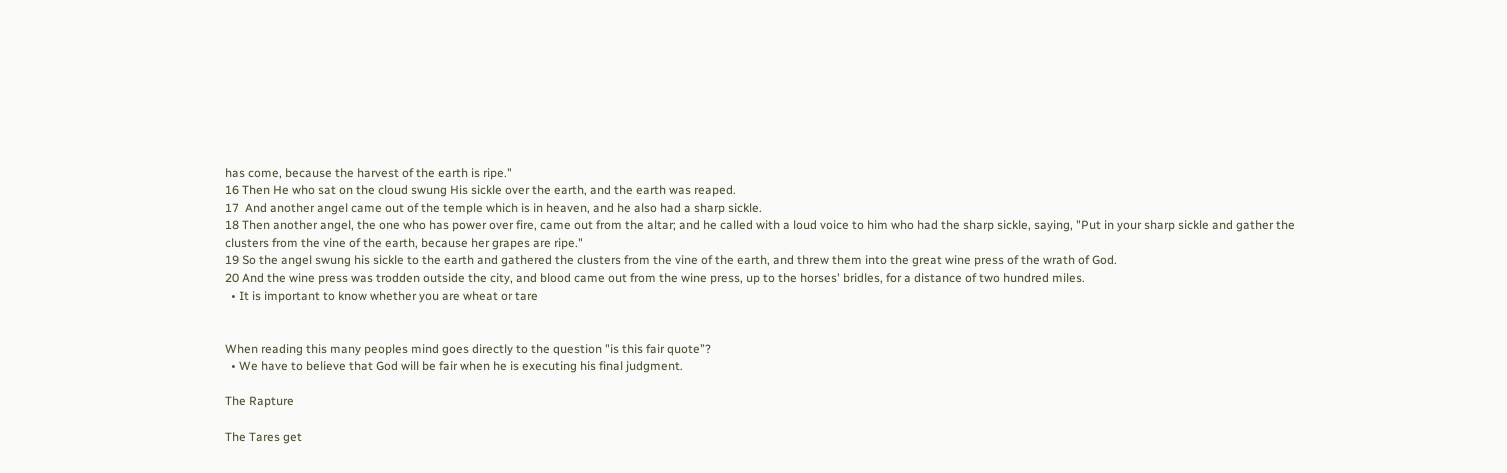has come, because the harvest of the earth is ripe."
16 Then He who sat on the cloud swung His sickle over the earth, and the earth was reaped.
17  And another angel came out of the temple which is in heaven, and he also had a sharp sickle.
18 Then another angel, the one who has power over fire, came out from the altar; and he called with a loud voice to him who had the sharp sickle, saying, "Put in your sharp sickle and gather the clusters from the vine of the earth, because her grapes are ripe."
19 So the angel swung his sickle to the earth and gathered the clusters from the vine of the earth, and threw them into the great wine press of the wrath of God.
20 And the wine press was trodden outside the city, and blood came out from the wine press, up to the horses' bridles, for a distance of two hundred miles.
  • It is important to know whether you are wheat or tare


When reading this many peoples mind goes directly to the question "is this fair quote”?
  • We have to believe that God will be fair when he is executing his final judgment.

The Rapture

The Tares get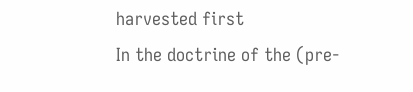harvested first
In the doctrine of the (pre-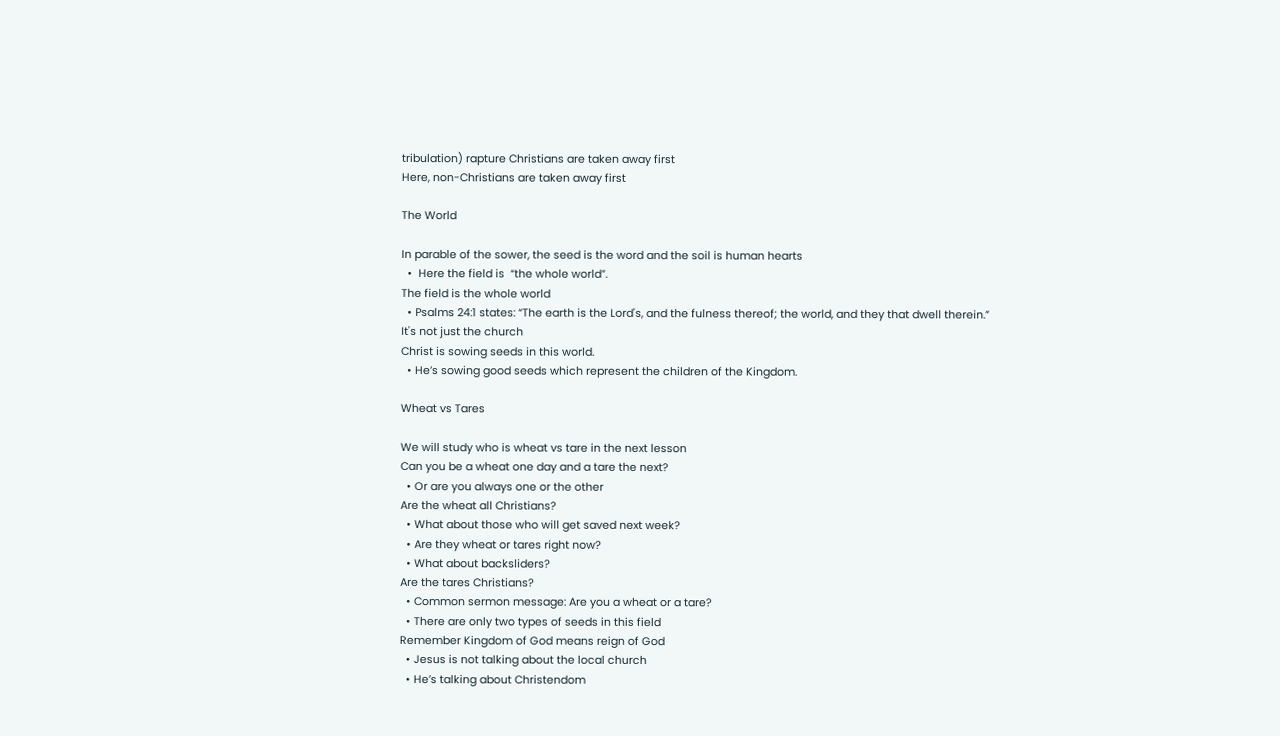tribulation) rapture Christians are taken away first
Here, non-Christians are taken away first

The World

In parable of the sower, the seed is the word and the soil is human hearts
  •  Here the field is  “the whole world”.
The field is the whole world
  • Psalms 24:1 states: “The earth is the Lord's, and the fulness thereof; the world, and they that dwell therein.”
It's not just the church
Christ is sowing seeds in this world.
  • He’s sowing good seeds which represent the children of the Kingdom.

Wheat vs Tares

We will study who is wheat vs tare in the next lesson
Can you be a wheat one day and a tare the next?
  • Or are you always one or the other
Are the wheat all Christians?
  • What about those who will get saved next week?
  • Are they wheat or tares right now?
  • What about backsliders?
Are the tares Christians?
  • Common sermon message: Are you a wheat or a tare?
  • There are only two types of seeds in this field
Remember Kingdom of God means reign of God
  • Jesus is not talking about the local church
  • He’s talking about Christendom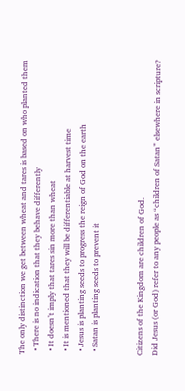The only distinction we get between wheat and tares is based on who planted them
  • There is no indication that they behave differently
  • It doesn’t imply that tares sin more than wheat
  • It is mentioned that they will be differentiable at harvest time
  • Jesus is planting seeds to progress the reign of God on the earth
  • Satan is planting seeds to prevent it


Citizens of the Kingdom are children of God.
Did Jesus (or God) refer to any people as “children of Satan” elsewhere in scripture?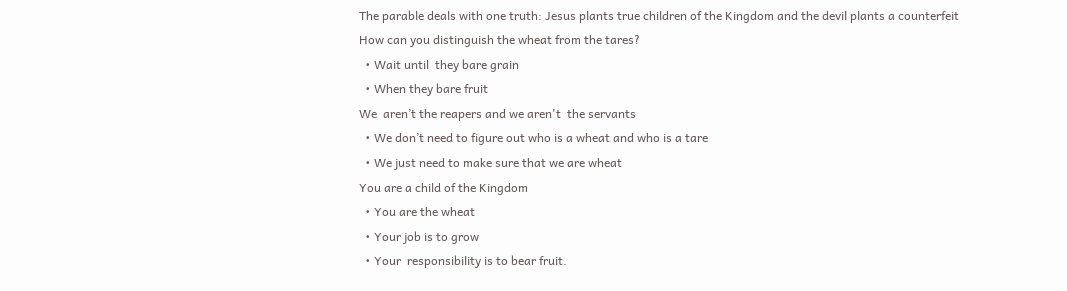The parable deals with one truth: Jesus plants true children of the Kingdom and the devil plants a counterfeit
How can you distinguish the wheat from the tares?
  • Wait until  they bare grain
  • When they bare fruit
We  aren’t the reapers and we aren't  the servants
  • We don’t need to figure out who is a wheat and who is a tare
  • We just need to make sure that we are wheat
You are a child of the Kingdom
  • You are the wheat
  • Your job is to grow
  • Your  responsibility is to bear fruit.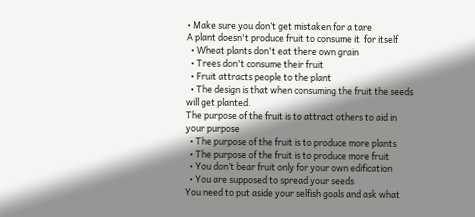• Make sure you don’t get mistaken for a tare
A plant doesn't produce fruit to consume it  for itself
  • Wheat plants don't eat there own grain
  • Trees don't consume their fruit
  • Fruit attracts people to the plant
  • The design is that when consuming the fruit the seeds will get planted.
The purpose of the fruit is to attract others to aid in your purpose
  • The purpose of the fruit is to produce more plants
  • The purpose of the fruit is to produce more fruit
  • You don’t bear fruit only for your own edification
  • You are supposed to spread your seeds
You need to put aside your selfish goals and ask what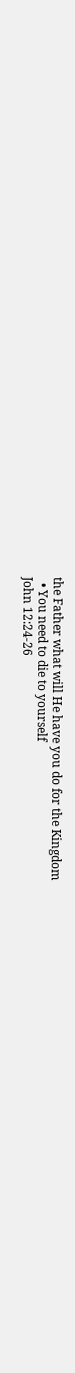the Father what will He have you do for the Kingdom
  • You need to die to yourself
John 12:24-26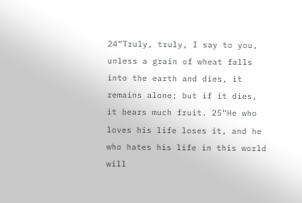24“Truly, truly, I say to you, unless a grain of wheat falls into the earth and dies, it remains alone; but if it dies, it bears much fruit. 25“He who loves his life loses it, and he who hates his life in this world will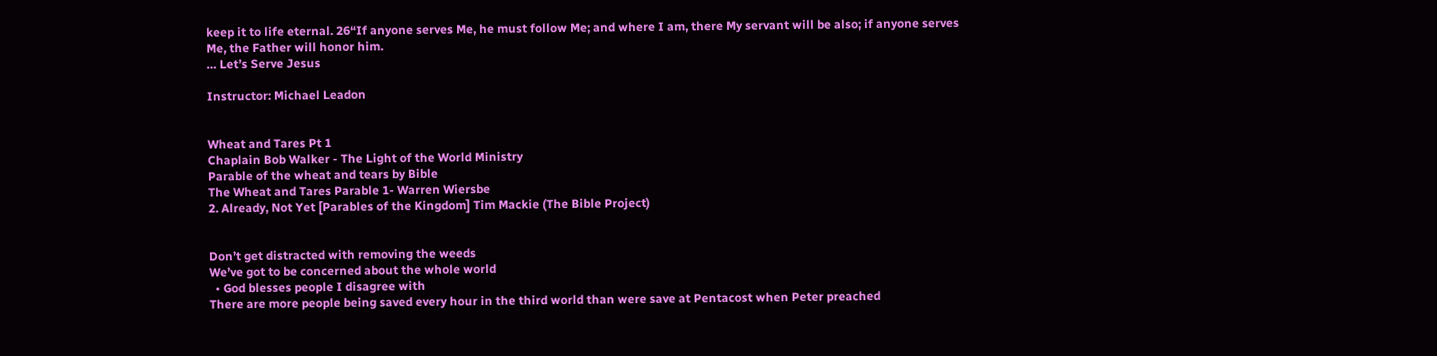keep it to life eternal. 26“If anyone serves Me, he must follow Me; and where I am, there My servant will be also; if anyone serves Me, the Father will honor him.
… Let’s Serve Jesus

Instructor: Michael Leadon


Wheat and Tares Pt 1
Chaplain Bob Walker - The Light of the World Ministry
Parable of the wheat and tears by Bible
The Wheat and Tares Parable 1- Warren Wiersbe
2. Already, Not Yet [Parables of the Kingdom] Tim Mackie (The Bible Project)


Don’t get distracted with removing the weeds
We’ve got to be concerned about the whole world
  • God blesses people I disagree with
There are more people being saved every hour in the third world than were save at Pentacost when Peter preached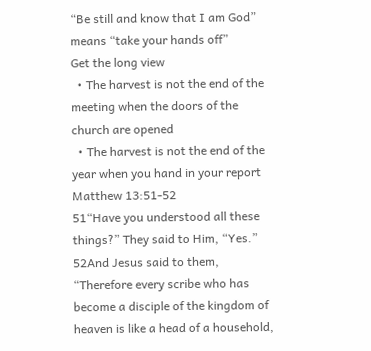“Be still and know that I am God” means “take your hands off”
Get the long view
  • The harvest is not the end of the meeting when the doors of the church are opened
  • The harvest is not the end of the year when you hand in your report
Matthew 13:51-52
51“Have you understood all these things?” They said to Him, “Yes.” 52And Jesus said to them, “Therefore every scribe who has become a disciple of the kingdom of heaven is like a head of a household,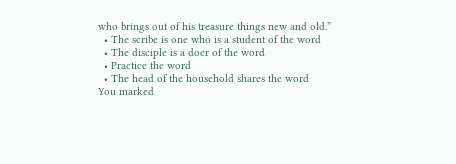who brings out of his treasure things new and old.”
  • The scribe is one who is a student of the word
  • The disciple is a doer of the word
  • Practice the word
  • The head of the household shares the word
You marked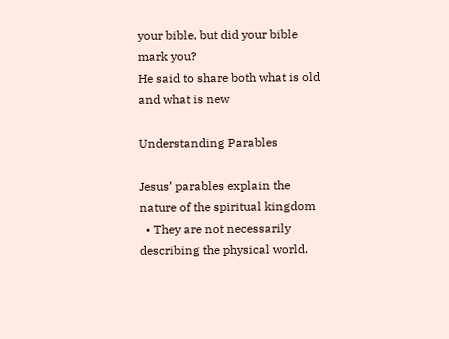your bible, but did your bible mark you?
He said to share both what is old and what is new

Understanding Parables

Jesus’ parables explain the nature of the spiritual kingdom
  • They are not necessarily describing the physical world.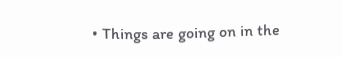• Things are going on in the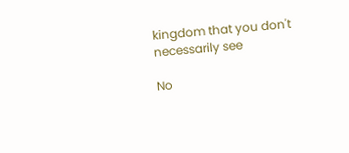kingdom that you don't necessarily see

No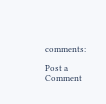comments:

Post a Comment